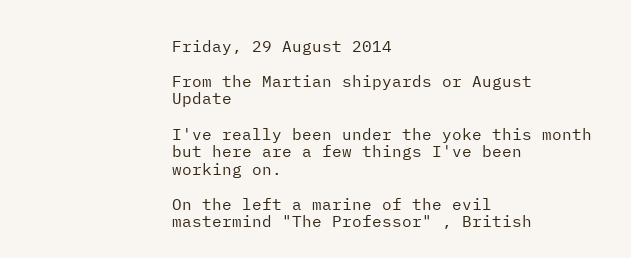Friday, 29 August 2014

From the Martian shipyards or August Update

I've really been under the yoke this month but here are a few things I've been working on.

On the left a marine of the evil mastermind "The Professor" , British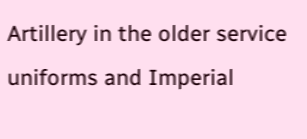Artillery in the older service uniforms and Imperial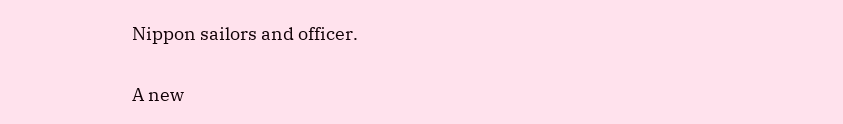Nippon sailors and officer.

A new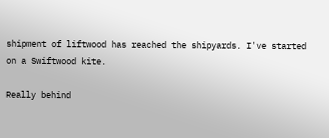shipment of liftwood has reached the shipyards. I've started on a Swiftwood kite.

Really behind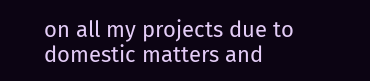on all my projects due to domestic matters and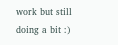work but still doing a bit :)